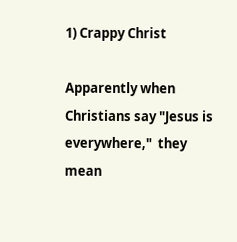1) Crappy Christ

Apparently when Christians say "Jesus is everywhere,"  they mean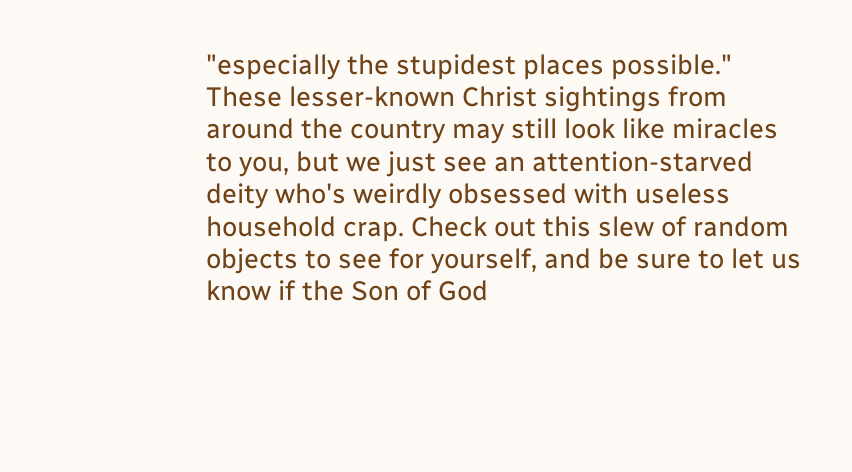"especially the stupidest places possible." These lesser-known Christ sightings from around the country may still look like miracles to you, but we just see an attention-starved deity who's weirdly obsessed with useless household crap. Check out this slew of random objects to see for yourself, and be sure to let us know if the Son of God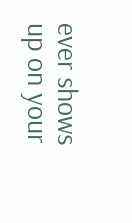ever shows up on your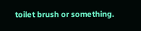toilet brush or something.